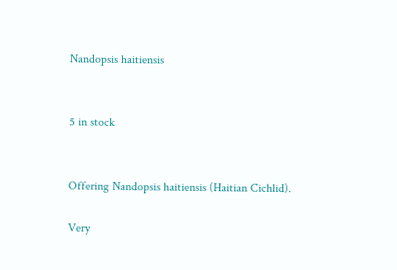Nandopsis haitiensis


5 in stock


Offering Nandopsis haitiensis (Haitian Cichlid).

Very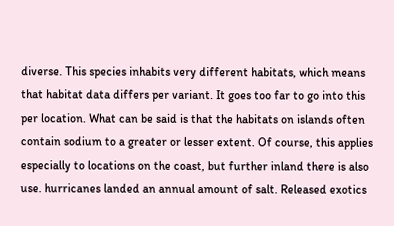diverse. This species inhabits very different habitats, which means that habitat data differs per variant. It goes too far to go into this per location. What can be said is that the habitats on islands often contain sodium to a greater or lesser extent. Of course, this applies especially to locations on the coast, but further inland there is also use. hurricanes landed an annual amount of salt. Released exotics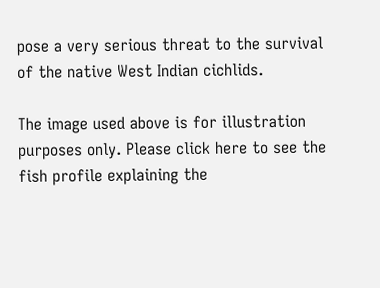pose a very serious threat to the survival of the native West Indian cichlids.

The image used above is for illustration purposes only. Please click here to see the fish profile explaining the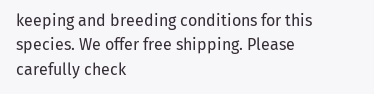keeping and breeding conditions for this species. We offer free shipping. Please carefully check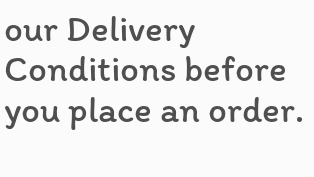our Delivery Conditions before you place an order.